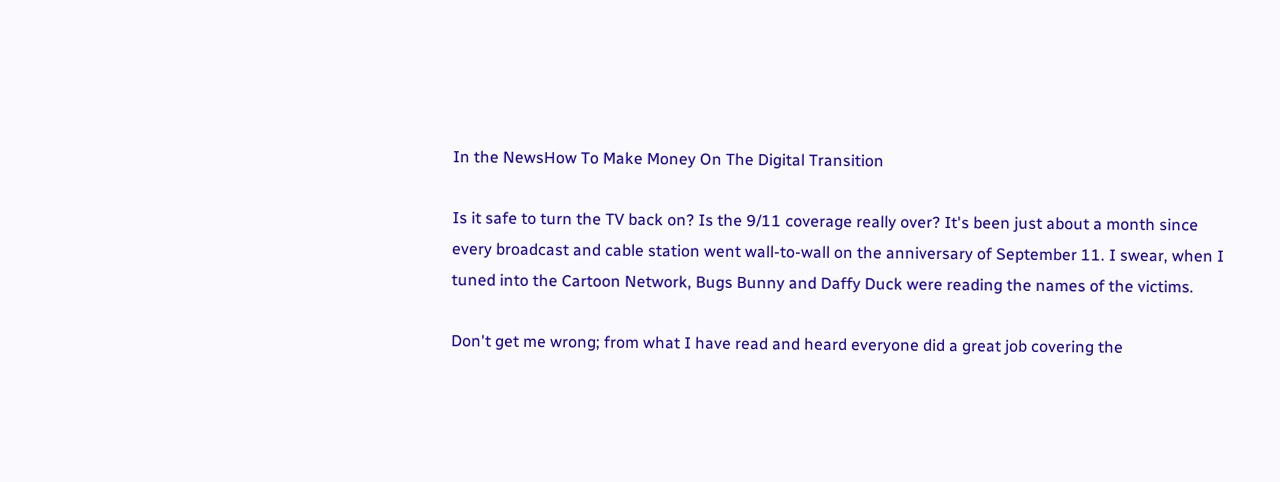In the NewsHow To Make Money On The Digital Transition

Is it safe to turn the TV back on? Is the 9/11 coverage really over? It's been just about a month since every broadcast and cable station went wall-to-wall on the anniversary of September 11. I swear, when I tuned into the Cartoon Network, Bugs Bunny and Daffy Duck were reading the names of the victims.

Don't get me wrong; from what I have read and heard everyone did a great job covering the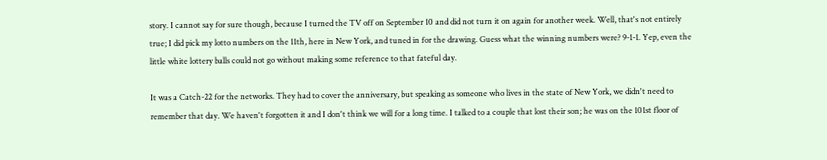story. I cannot say for sure though, because I turned the TV off on September 10 and did not turn it on again for another week. Well, that's not entirely true; I did pick my lotto numbers on the 11th, here in New York, and tuned in for the drawing. Guess what the winning numbers were? 9-1-1. Yep, even the little white lottery balls could not go without making some reference to that fateful day.

It was a Catch-22 for the networks. They had to cover the anniversary, but speaking as someone who lives in the state of New York, we didn't need to remember that day. We haven't forgotten it and I don't think we will for a long time. I talked to a couple that lost their son; he was on the 101st floor of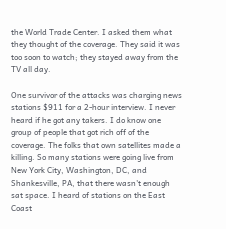the World Trade Center. I asked them what they thought of the coverage. They said it was too soon to watch; they stayed away from the TV all day.

One survivor of the attacks was charging news stations $911 for a 2-hour interview. I never heard if he got any takers. I do know one group of people that got rich off of the coverage. The folks that own satellites made a killing. So many stations were going live from New York City, Washington, DC, and Shankesville, PA, that there wasn't enough sat space. I heard of stations on the East Coast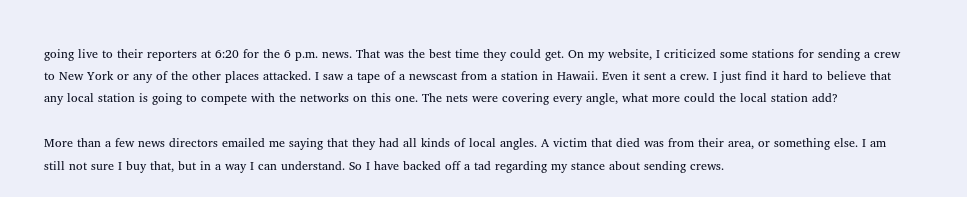going live to their reporters at 6:20 for the 6 p.m. news. That was the best time they could get. On my website, I criticized some stations for sending a crew to New York or any of the other places attacked. I saw a tape of a newscast from a station in Hawaii. Even it sent a crew. I just find it hard to believe that any local station is going to compete with the networks on this one. The nets were covering every angle, what more could the local station add?

More than a few news directors emailed me saying that they had all kinds of local angles. A victim that died was from their area, or something else. I am still not sure I buy that, but in a way I can understand. So I have backed off a tad regarding my stance about sending crews.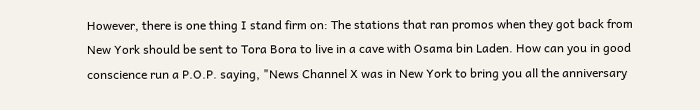However, there is one thing I stand firm on: The stations that ran promos when they got back from New York should be sent to Tora Bora to live in a cave with Osama bin Laden. How can you in good conscience run a P.O.P. saying, "News Channel X was in New York to bring you all the anniversary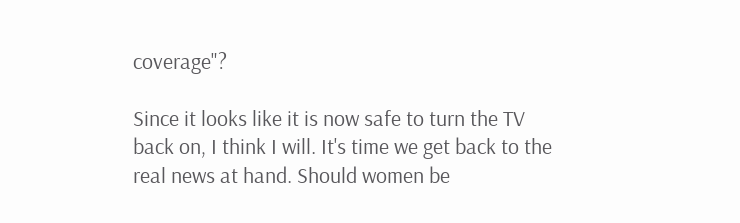coverage"?

Since it looks like it is now safe to turn the TV back on, I think I will. It's time we get back to the real news at hand. Should women be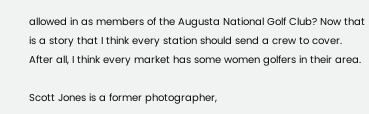allowed in as members of the Augusta National Golf Club? Now that is a story that I think every station should send a crew to cover. After all, I think every market has some women golfers in their area.

Scott Jones is a former photographer,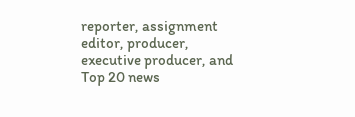reporter, assignment editor, producer, executive producer, and Top 20 news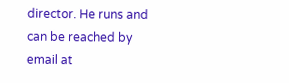director. He runs and can be reached by email at